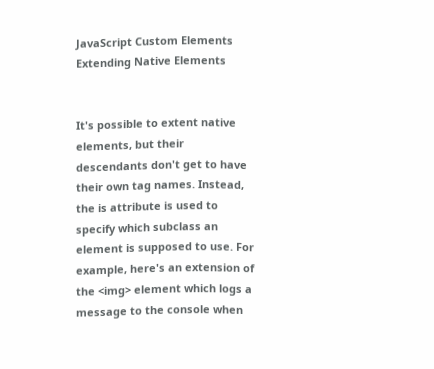JavaScript Custom Elements Extending Native Elements


It's possible to extent native elements, but their descendants don't get to have their own tag names. Instead, the is attribute is used to specify which subclass an element is supposed to use. For example, here's an extension of the <img> element which logs a message to the console when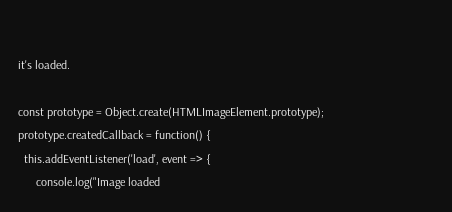it's loaded.

const prototype = Object.create(HTMLImageElement.prototype);
prototype.createdCallback = function() {
  this.addEventListener('load', event => {
      console.log("Image loaded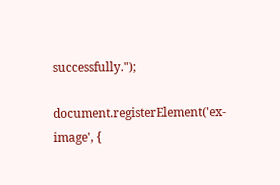successfully.");

document.registerElement('ex-image', {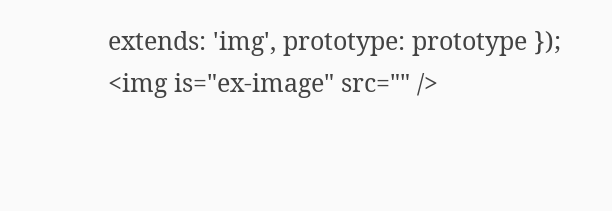extends: 'img', prototype: prototype });
<img is="ex-image" src="" />